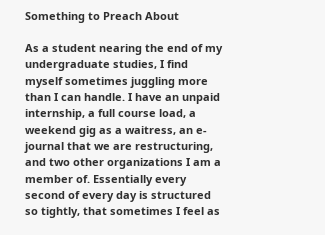Something to Preach About

As a student nearing the end of my undergraduate studies, I find myself sometimes juggling more than I can handle. I have an unpaid internship, a full course load, a weekend gig as a waitress, an e-journal that we are restructuring, and two other organizations I am a member of. Essentially every second of every day is structured so tightly, that sometimes I feel as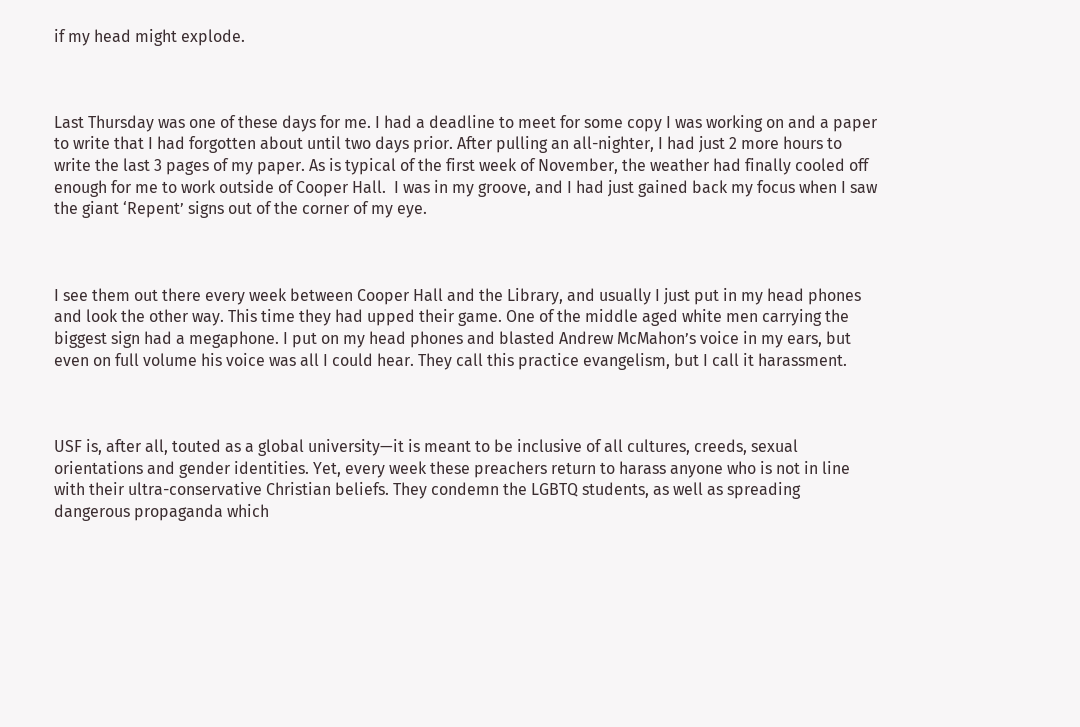if my head might explode.



Last Thursday was one of these days for me. I had a deadline to meet for some copy I was working on and a paper to write that I had forgotten about until two days prior. After pulling an all-nighter, I had just 2 more hours to write the last 3 pages of my paper. As is typical of the first week of November, the weather had finally cooled off enough for me to work outside of Cooper Hall.  I was in my groove, and I had just gained back my focus when I saw the giant ‘Repent’ signs out of the corner of my eye.



I see them out there every week between Cooper Hall and the Library, and usually I just put in my head phones and look the other way. This time they had upped their game. One of the middle aged white men carrying the biggest sign had a megaphone. I put on my head phones and blasted Andrew McMahon’s voice in my ears, but even on full volume his voice was all I could hear. They call this practice evangelism, but I call it harassment.



USF is, after all, touted as a global university—it is meant to be inclusive of all cultures, creeds, sexual orientations and gender identities. Yet, every week these preachers return to harass anyone who is not in line with their ultra-conservative Christian beliefs. They condemn the LGBTQ students, as well as spreading dangerous propaganda which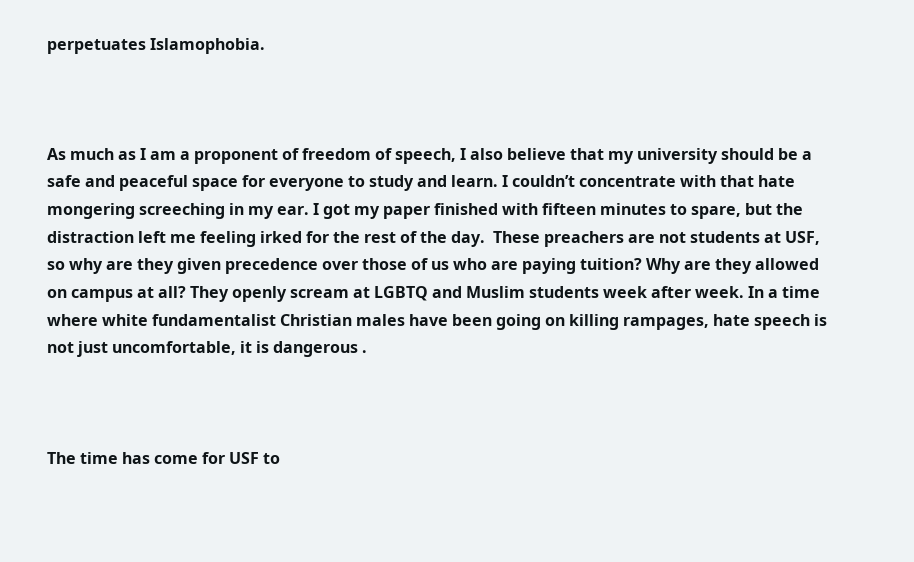perpetuates Islamophobia.



As much as I am a proponent of freedom of speech, I also believe that my university should be a safe and peaceful space for everyone to study and learn. I couldn’t concentrate with that hate mongering screeching in my ear. I got my paper finished with fifteen minutes to spare, but the distraction left me feeling irked for the rest of the day.  These preachers are not students at USF, so why are they given precedence over those of us who are paying tuition? Why are they allowed on campus at all? They openly scream at LGBTQ and Muslim students week after week. In a time where white fundamentalist Christian males have been going on killing rampages, hate speech is not just uncomfortable, it is dangerous .



The time has come for USF to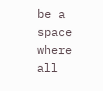be a space where all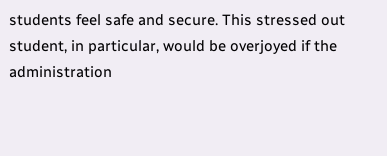students feel safe and secure. This stressed out student, in particular, would be overjoyed if the administration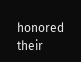honored their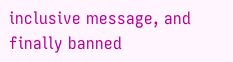inclusive message, and finally banned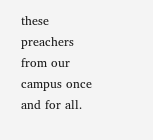these preachers from our campus once and for all.